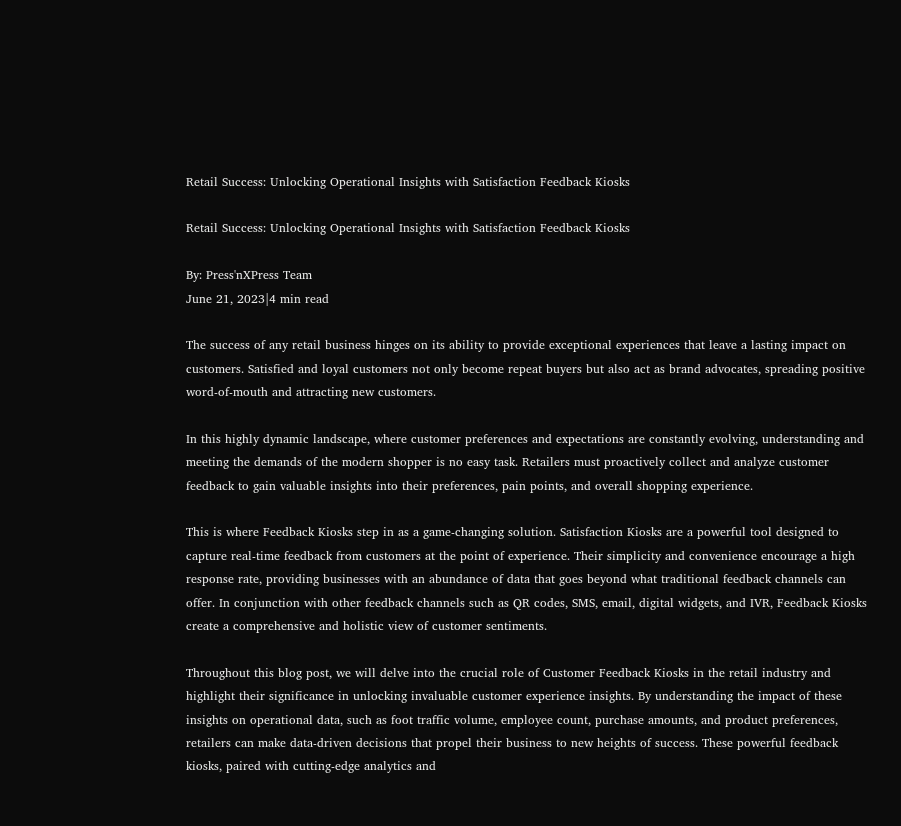Retail Success: Unlocking Operational Insights with Satisfaction Feedback Kiosks

Retail Success: Unlocking Operational Insights with Satisfaction Feedback Kiosks

By: Press'nXPress Team
June 21, 2023|4 min read

The success of any retail business hinges on its ability to provide exceptional experiences that leave a lasting impact on customers. Satisfied and loyal customers not only become repeat buyers but also act as brand advocates, spreading positive word-of-mouth and attracting new customers.

In this highly dynamic landscape, where customer preferences and expectations are constantly evolving, understanding and meeting the demands of the modern shopper is no easy task. Retailers must proactively collect and analyze customer feedback to gain valuable insights into their preferences, pain points, and overall shopping experience.

This is where Feedback Kiosks step in as a game-changing solution. Satisfaction Kiosks are a powerful tool designed to capture real-time feedback from customers at the point of experience. Their simplicity and convenience encourage a high response rate, providing businesses with an abundance of data that goes beyond what traditional feedback channels can offer. In conjunction with other feedback channels such as QR codes, SMS, email, digital widgets, and IVR, Feedback Kiosks create a comprehensive and holistic view of customer sentiments.

Throughout this blog post, we will delve into the crucial role of Customer Feedback Kiosks in the retail industry and highlight their significance in unlocking invaluable customer experience insights. By understanding the impact of these insights on operational data, such as foot traffic volume, employee count, purchase amounts, and product preferences, retailers can make data-driven decisions that propel their business to new heights of success. These powerful feedback kiosks, paired with cutting-edge analytics and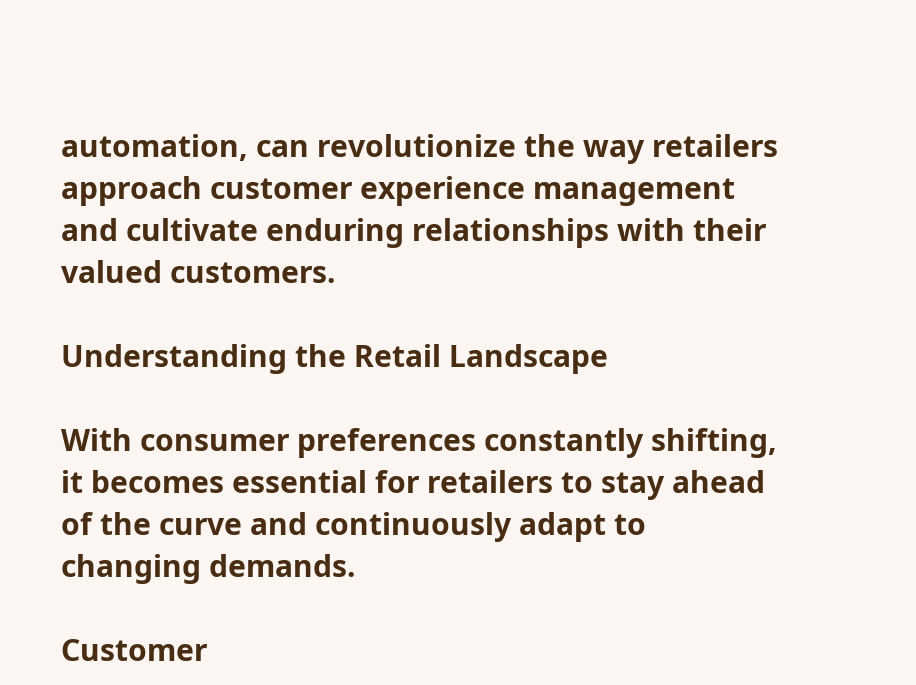automation, can revolutionize the way retailers approach customer experience management and cultivate enduring relationships with their valued customers.

Understanding the Retail Landscape

With consumer preferences constantly shifting, it becomes essential for retailers to stay ahead of the curve and continuously adapt to changing demands.

Customer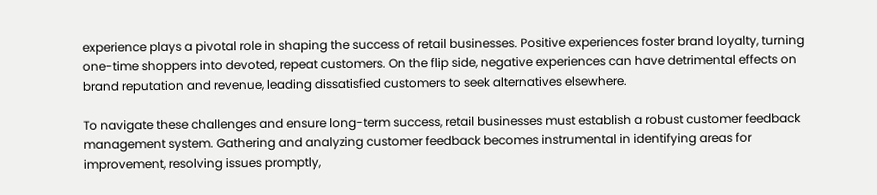experience plays a pivotal role in shaping the success of retail businesses. Positive experiences foster brand loyalty, turning one-time shoppers into devoted, repeat customers. On the flip side, negative experiences can have detrimental effects on brand reputation and revenue, leading dissatisfied customers to seek alternatives elsewhere.

To navigate these challenges and ensure long-term success, retail businesses must establish a robust customer feedback management system. Gathering and analyzing customer feedback becomes instrumental in identifying areas for improvement, resolving issues promptly,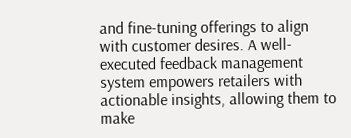and fine-tuning offerings to align with customer desires. A well-executed feedback management system empowers retailers with actionable insights, allowing them to make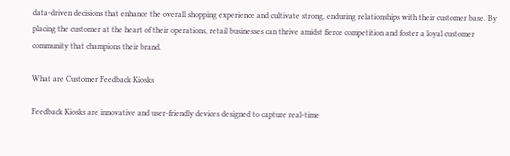data-driven decisions that enhance the overall shopping experience and cultivate strong, enduring relationships with their customer base. By placing the customer at the heart of their operations, retail businesses can thrive amidst fierce competition and foster a loyal customer community that champions their brand.

What are Customer Feedback Kiosks

Feedback Kiosks are innovative and user-friendly devices designed to capture real-time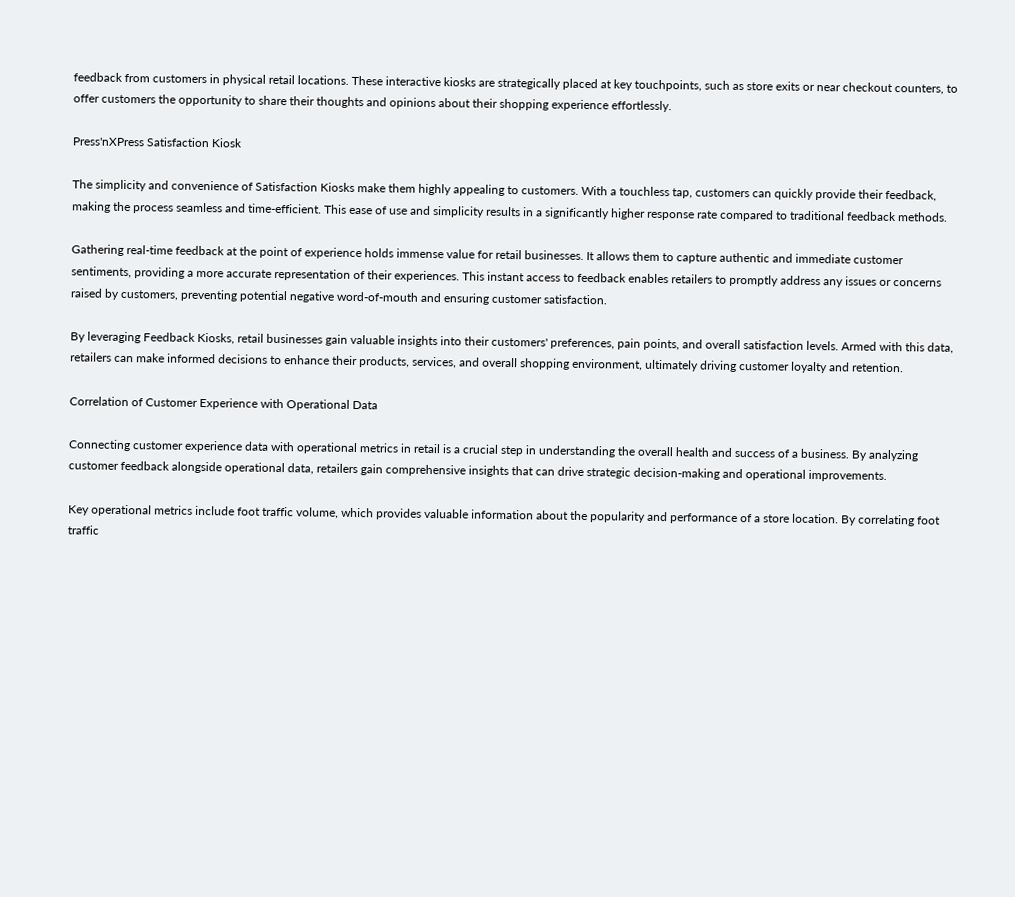feedback from customers in physical retail locations. These interactive kiosks are strategically placed at key touchpoints, such as store exits or near checkout counters, to offer customers the opportunity to share their thoughts and opinions about their shopping experience effortlessly.

Press'nXPress Satisfaction Kiosk

The simplicity and convenience of Satisfaction Kiosks make them highly appealing to customers. With a touchless tap, customers can quickly provide their feedback, making the process seamless and time-efficient. This ease of use and simplicity results in a significantly higher response rate compared to traditional feedback methods.

Gathering real-time feedback at the point of experience holds immense value for retail businesses. It allows them to capture authentic and immediate customer sentiments, providing a more accurate representation of their experiences. This instant access to feedback enables retailers to promptly address any issues or concerns raised by customers, preventing potential negative word-of-mouth and ensuring customer satisfaction.

By leveraging Feedback Kiosks, retail businesses gain valuable insights into their customers' preferences, pain points, and overall satisfaction levels. Armed with this data, retailers can make informed decisions to enhance their products, services, and overall shopping environment, ultimately driving customer loyalty and retention.

Correlation of Customer Experience with Operational Data

Connecting customer experience data with operational metrics in retail is a crucial step in understanding the overall health and success of a business. By analyzing customer feedback alongside operational data, retailers gain comprehensive insights that can drive strategic decision-making and operational improvements.

Key operational metrics include foot traffic volume, which provides valuable information about the popularity and performance of a store location. By correlating foot traffic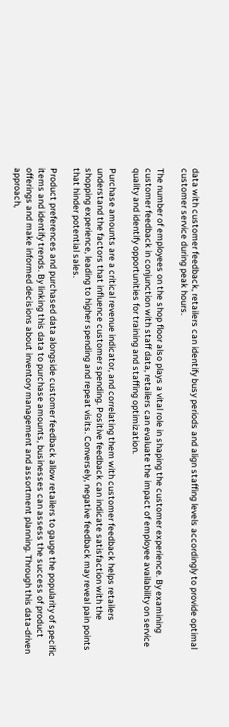data with customer feedback, retailers can identify busy periods and align staffing levels accordingly to provide optimal customer service during peak hours.

The number of employees on the shop floor also plays a vital role in shaping the customer experience. By examining customer feedback in conjunction with staff data, retailers can evaluate the impact of employee availability on service quality and identify opportunities for training and staffing optimization.

Purchase amounts are a critical revenue indicator, and correlating them with customer feedback helps retailers understand the factors that influence customer spending. Positive feedback can indicate satisfaction with the shopping experience, leading to higher spending and repeat visits. Conversely, negative feedback may reveal pain points that hinder potential sales.

Product preferences and purchased data alongside customer feedback allow retailers to gauge the popularity of specific items and identify trends. By linking this data to purchase amounts, businesses can assess the success of product offerings and make informed decisions about inventory management and assortment planning. Through this data-driven approach,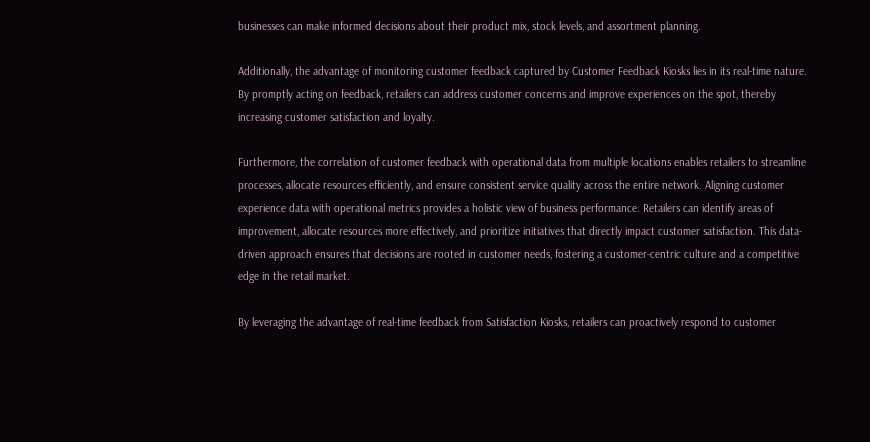businesses can make informed decisions about their product mix, stock levels, and assortment planning.

Additionally, the advantage of monitoring customer feedback captured by Customer Feedback Kiosks lies in its real-time nature. By promptly acting on feedback, retailers can address customer concerns and improve experiences on the spot, thereby increasing customer satisfaction and loyalty.

Furthermore, the correlation of customer feedback with operational data from multiple locations enables retailers to streamline processes, allocate resources efficiently, and ensure consistent service quality across the entire network. Aligning customer experience data with operational metrics provides a holistic view of business performance. Retailers can identify areas of improvement, allocate resources more effectively, and prioritize initiatives that directly impact customer satisfaction. This data-driven approach ensures that decisions are rooted in customer needs, fostering a customer-centric culture and a competitive edge in the retail market.

By leveraging the advantage of real-time feedback from Satisfaction Kiosks, retailers can proactively respond to customer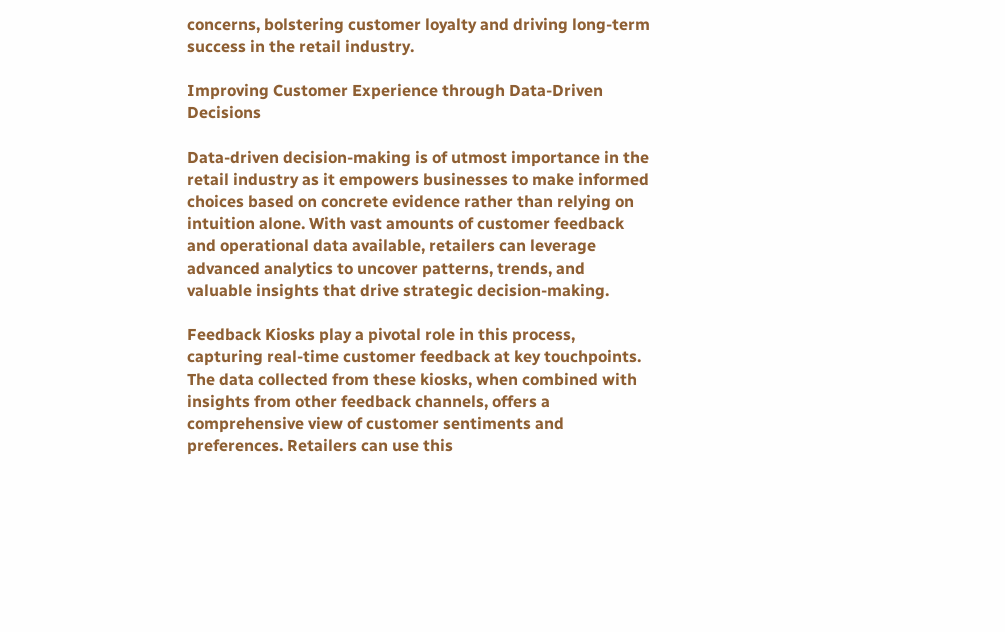concerns, bolstering customer loyalty and driving long-term success in the retail industry.

Improving Customer Experience through Data-Driven Decisions

Data-driven decision-making is of utmost importance in the retail industry as it empowers businesses to make informed choices based on concrete evidence rather than relying on intuition alone. With vast amounts of customer feedback and operational data available, retailers can leverage advanced analytics to uncover patterns, trends, and valuable insights that drive strategic decision-making.

Feedback Kiosks play a pivotal role in this process, capturing real-time customer feedback at key touchpoints. The data collected from these kiosks, when combined with insights from other feedback channels, offers a comprehensive view of customer sentiments and preferences. Retailers can use this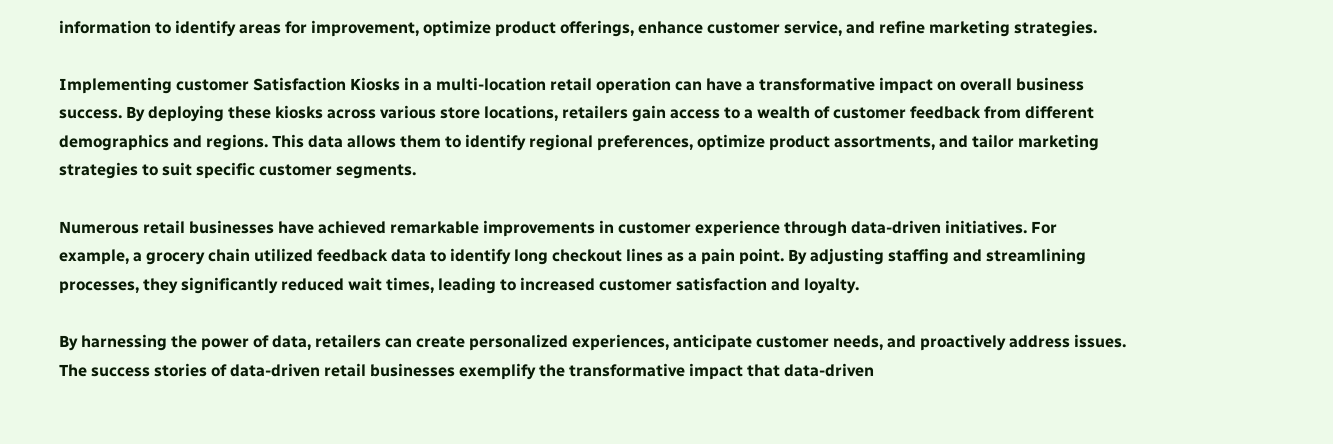information to identify areas for improvement, optimize product offerings, enhance customer service, and refine marketing strategies.

Implementing customer Satisfaction Kiosks in a multi-location retail operation can have a transformative impact on overall business success. By deploying these kiosks across various store locations, retailers gain access to a wealth of customer feedback from different demographics and regions. This data allows them to identify regional preferences, optimize product assortments, and tailor marketing strategies to suit specific customer segments.

Numerous retail businesses have achieved remarkable improvements in customer experience through data-driven initiatives. For example, a grocery chain utilized feedback data to identify long checkout lines as a pain point. By adjusting staffing and streamlining processes, they significantly reduced wait times, leading to increased customer satisfaction and loyalty.

By harnessing the power of data, retailers can create personalized experiences, anticipate customer needs, and proactively address issues. The success stories of data-driven retail businesses exemplify the transformative impact that data-driven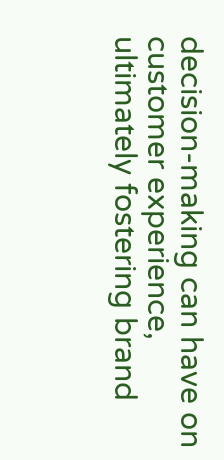decision-making can have on customer experience, ultimately fostering brand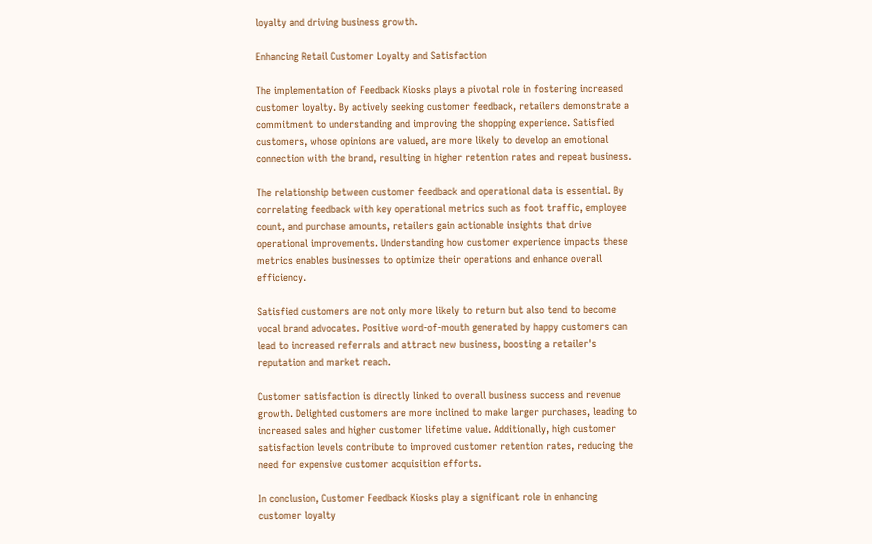loyalty and driving business growth.

Enhancing Retail Customer Loyalty and Satisfaction

The implementation of Feedback Kiosks plays a pivotal role in fostering increased customer loyalty. By actively seeking customer feedback, retailers demonstrate a commitment to understanding and improving the shopping experience. Satisfied customers, whose opinions are valued, are more likely to develop an emotional connection with the brand, resulting in higher retention rates and repeat business.

The relationship between customer feedback and operational data is essential. By correlating feedback with key operational metrics such as foot traffic, employee count, and purchase amounts, retailers gain actionable insights that drive operational improvements. Understanding how customer experience impacts these metrics enables businesses to optimize their operations and enhance overall efficiency.

Satisfied customers are not only more likely to return but also tend to become vocal brand advocates. Positive word-of-mouth generated by happy customers can lead to increased referrals and attract new business, boosting a retailer's reputation and market reach.

Customer satisfaction is directly linked to overall business success and revenue growth. Delighted customers are more inclined to make larger purchases, leading to increased sales and higher customer lifetime value. Additionally, high customer satisfaction levels contribute to improved customer retention rates, reducing the need for expensive customer acquisition efforts.

In conclusion, Customer Feedback Kiosks play a significant role in enhancing customer loyalty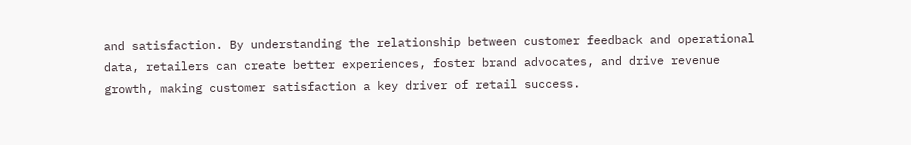and satisfaction. By understanding the relationship between customer feedback and operational data, retailers can create better experiences, foster brand advocates, and drive revenue growth, making customer satisfaction a key driver of retail success.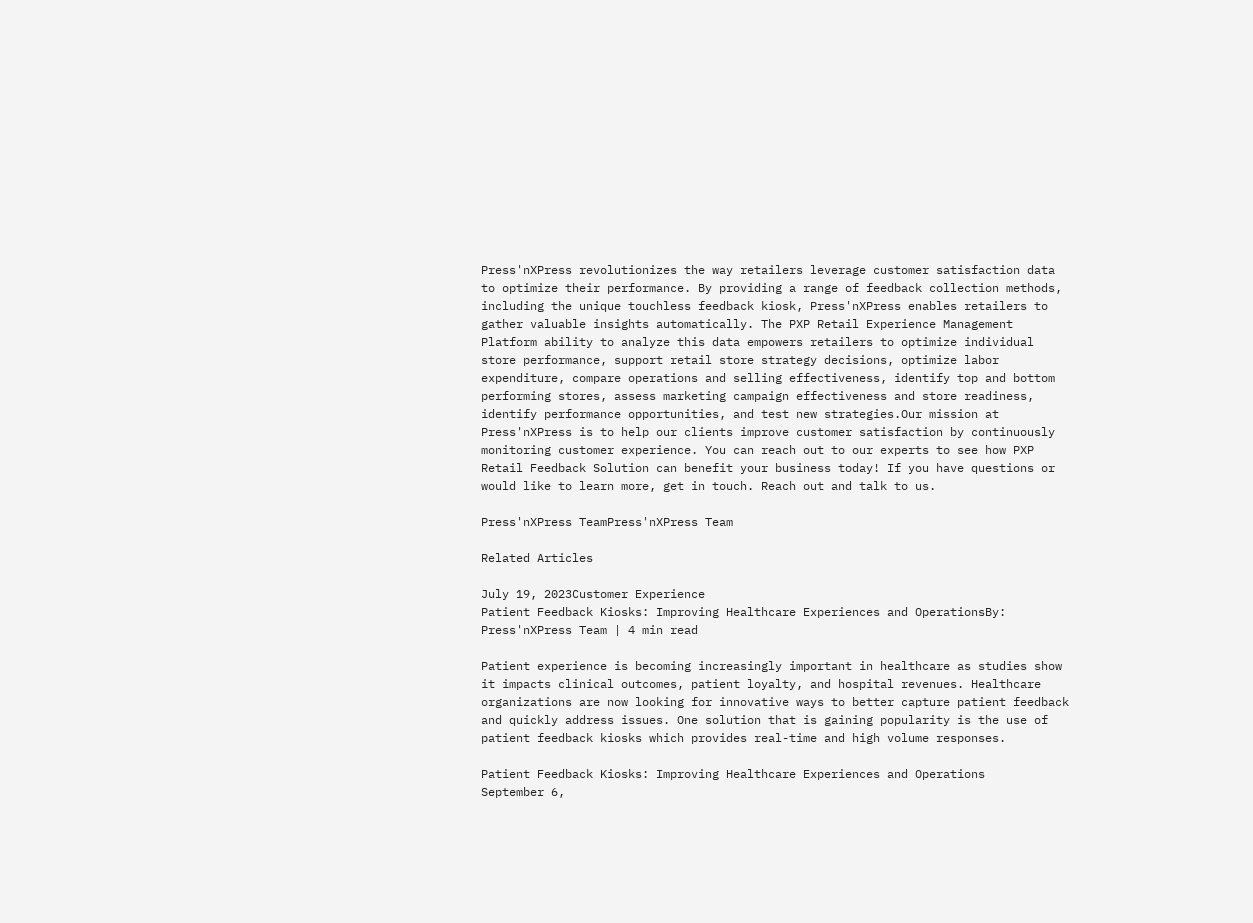Press'nXPress revolutionizes the way retailers leverage customer satisfaction data to optimize their performance. By providing a range of feedback collection methods, including the unique touchless feedback kiosk, Press'nXPress enables retailers to gather valuable insights automatically. The PXP Retail Experience Management Platform ability to analyze this data empowers retailers to optimize individual store performance, support retail store strategy decisions, optimize labor expenditure, compare operations and selling effectiveness, identify top and bottom performing stores, assess marketing campaign effectiveness and store readiness, identify performance opportunities, and test new strategies.Our mission at Press'nXPress is to help our clients improve customer satisfaction by continuously monitoring customer experience. You can reach out to our experts to see how PXP Retail Feedback Solution can benefit your business today! If you have questions or would like to learn more, get in touch. Reach out and talk to us.

Press'nXPress TeamPress'nXPress Team

Related Articles

July 19, 2023Customer Experience
Patient Feedback Kiosks: Improving Healthcare Experiences and OperationsBy: Press'nXPress Team | 4 min read

Patient experience is becoming increasingly important in healthcare as studies show it impacts clinical outcomes, patient loyalty, and hospital revenues. Healthcare organizations are now looking for innovative ways to better capture patient feedback and quickly address issues. One solution that is gaining popularity is the use of patient feedback kiosks which provides real-time and high volume responses.

Patient Feedback Kiosks: Improving Healthcare Experiences and Operations
September 6,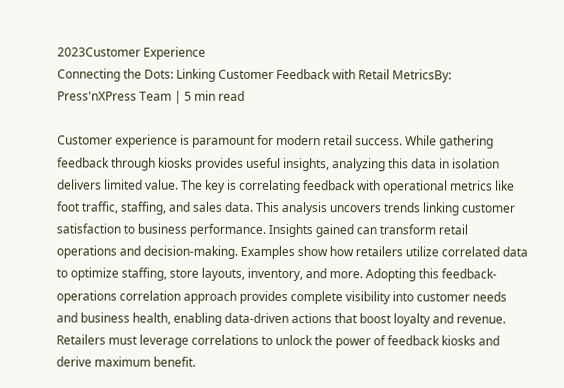2023Customer Experience
Connecting the Dots: Linking Customer Feedback with Retail MetricsBy: Press'nXPress Team | 5 min read

Customer experience is paramount for modern retail success. While gathering feedback through kiosks provides useful insights, analyzing this data in isolation delivers limited value. The key is correlating feedback with operational metrics like foot traffic, staffing, and sales data. This analysis uncovers trends linking customer satisfaction to business performance. Insights gained can transform retail operations and decision-making. Examples show how retailers utilize correlated data to optimize staffing, store layouts, inventory, and more. Adopting this feedback-operations correlation approach provides complete visibility into customer needs and business health, enabling data-driven actions that boost loyalty and revenue. Retailers must leverage correlations to unlock the power of feedback kiosks and derive maximum benefit.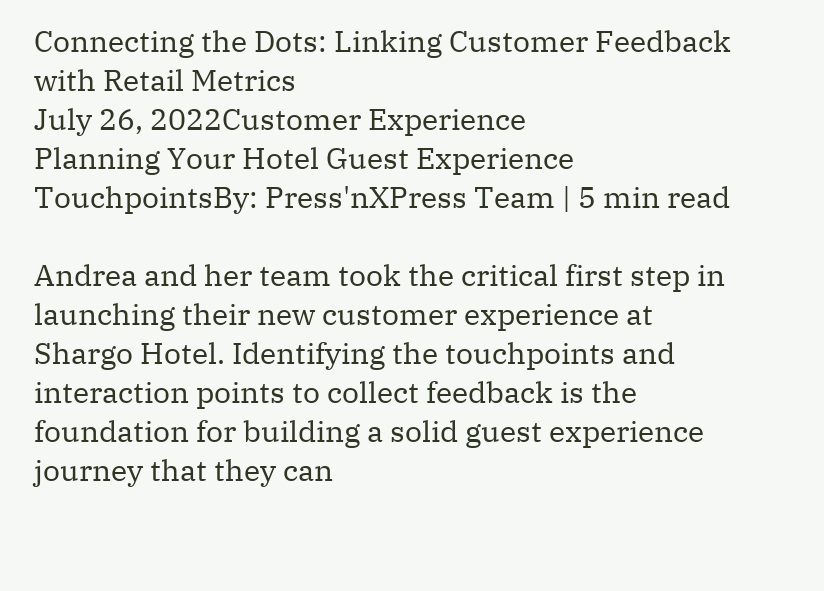Connecting the Dots: Linking Customer Feedback with Retail Metrics
July 26, 2022Customer Experience
Planning Your Hotel Guest Experience TouchpointsBy: Press'nXPress Team | 5 min read

Andrea and her team took the critical first step in launching their new customer experience at Shargo Hotel. Identifying the touchpoints and interaction points to collect feedback is the foundation for building a solid guest experience journey that they can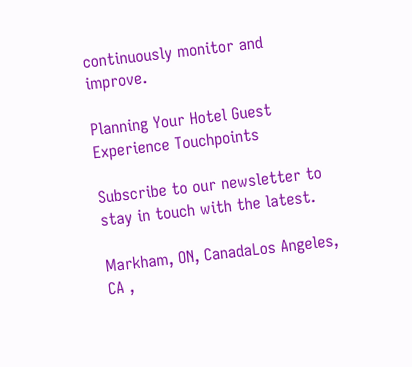continuously monitor and improve.

Planning Your Hotel Guest Experience Touchpoints

Subscribe to our newsletter to stay in touch with the latest.

Markham, ON, CanadaLos Angeles, CA ,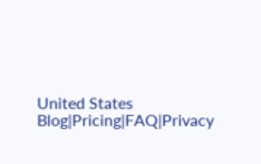United States
Blog|Pricing|FAQ|Privacy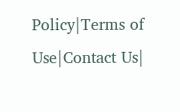Policy|Terms of Use|Contact Us|